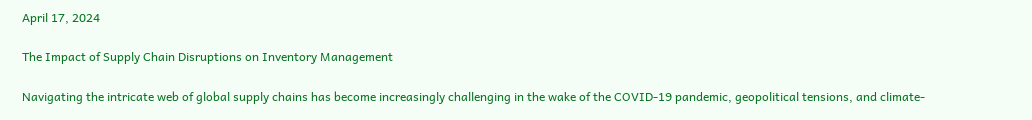April 17, 2024

The Impact of Supply Chain Disruptions on Inventory Management

Navigating the intricate web of global supply chains has become increasingly challenging in the wake of the COVID-19 pandemic, geopolitical tensions, and climate-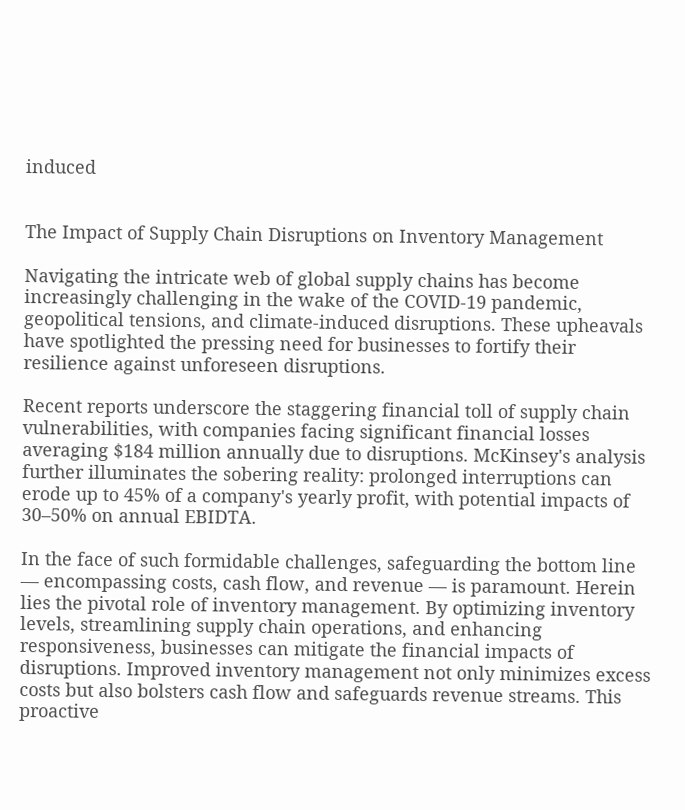induced


The Impact of Supply Chain Disruptions on Inventory Management

Navigating the intricate web of global supply chains has become increasingly challenging in the wake of the COVID-19 pandemic, geopolitical tensions, and climate-induced disruptions. These upheavals have spotlighted the pressing need for businesses to fortify their resilience against unforeseen disruptions.

Recent reports underscore the staggering financial toll of supply chain vulnerabilities, with companies facing significant financial losses averaging $184 million annually due to disruptions. McKinsey's analysis further illuminates the sobering reality: prolonged interruptions can erode up to 45% of a company's yearly profit, with potential impacts of 30–50% on annual EBIDTA.

In the face of such formidable challenges, safeguarding the bottom line — encompassing costs, cash flow, and revenue — is paramount. Herein lies the pivotal role of inventory management. By optimizing inventory levels, streamlining supply chain operations, and enhancing responsiveness, businesses can mitigate the financial impacts of disruptions. Improved inventory management not only minimizes excess costs but also bolsters cash flow and safeguards revenue streams. This proactive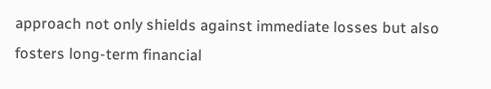approach not only shields against immediate losses but also fosters long-term financial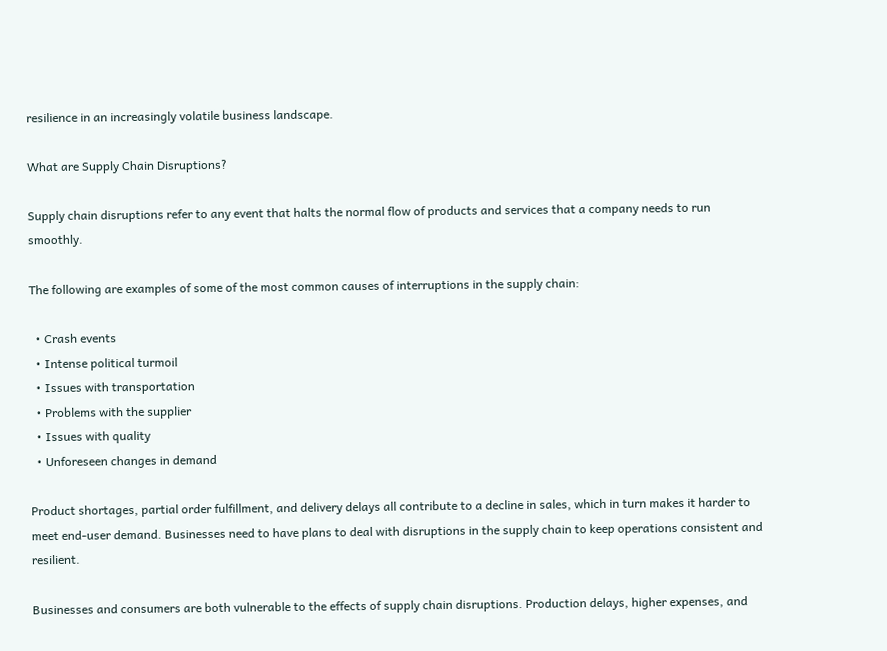resilience in an increasingly volatile business landscape.

What are Supply Chain Disruptions?

Supply chain disruptions refer to any event that halts the normal flow of products and services that a company needs to run smoothly.

The following are examples of some of the most common causes of interruptions in the supply chain:

  • Crash events
  • Intense political turmoil
  • Issues with transportation
  • Problems with the supplier
  • Issues with quality
  • Unforeseen changes in demand

Product shortages, partial order fulfillment, and delivery delays all contribute to a decline in sales, which in turn makes it harder to meet end-user demand. Businesses need to have plans to deal with disruptions in the supply chain to keep operations consistent and resilient.

Businesses and consumers are both vulnerable to the effects of supply chain disruptions. Production delays, higher expenses, and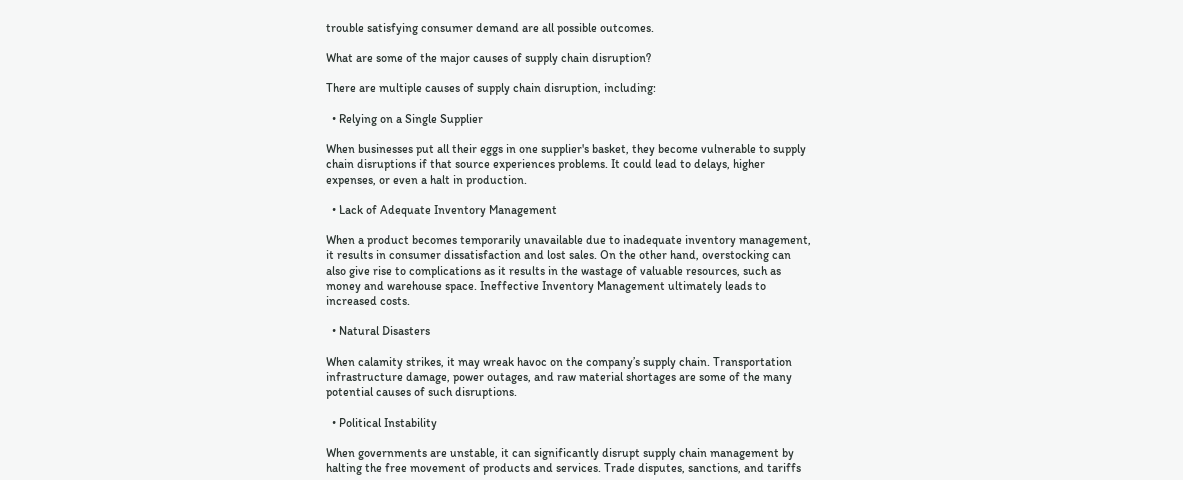trouble satisfying consumer demand are all possible outcomes.

What are some of the major causes of supply chain disruption?

There are multiple causes of supply chain disruption, including:

  • Relying on a Single Supplier

When businesses put all their eggs in one supplier's basket, they become vulnerable to supply chain disruptions if that source experiences problems. It could lead to delays, higher expenses, or even a halt in production.

  • Lack of Adequate Inventory Management

When a product becomes temporarily unavailable due to inadequate inventory management, it results in consumer dissatisfaction and lost sales. On the other hand, overstocking can also give rise to complications as it results in the wastage of valuable resources, such as money and warehouse space. Ineffective Inventory Management ultimately leads to increased costs.

  • Natural Disasters

When calamity strikes, it may wreak havoc on the company’s supply chain. Transportation infrastructure damage, power outages, and raw material shortages are some of the many potential causes of such disruptions.

  • Political Instability

When governments are unstable, it can significantly disrupt supply chain management by halting the free movement of products and services. Trade disputes, sanctions, and tariffs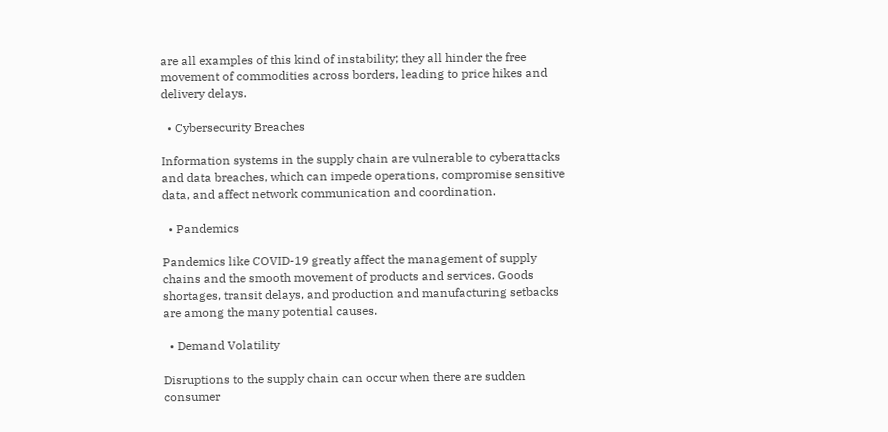are all examples of this kind of instability; they all hinder the free movement of commodities across borders, leading to price hikes and delivery delays.

  • Cybersecurity Breaches

Information systems in the supply chain are vulnerable to cyberattacks and data breaches, which can impede operations, compromise sensitive data, and affect network communication and coordination.

  • Pandemics

Pandemics like COVID-19 greatly affect the management of supply chains and the smooth movement of products and services. Goods shortages, transit delays, and production and manufacturing setbacks are among the many potential causes.

  • Demand Volatility

Disruptions to the supply chain can occur when there are sudden consumer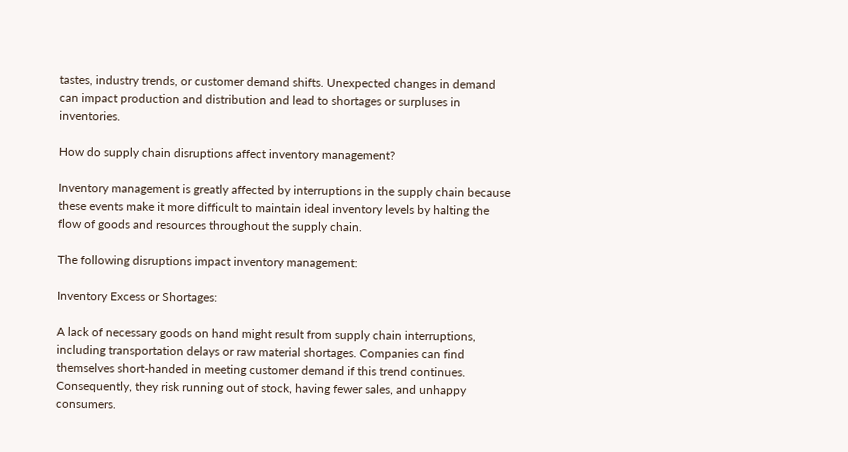tastes, industry trends, or customer demand shifts. Unexpected changes in demand can impact production and distribution and lead to shortages or surpluses in inventories.

How do supply chain disruptions affect inventory management?

Inventory management is greatly affected by interruptions in the supply chain because these events make it more difficult to maintain ideal inventory levels by halting the flow of goods and resources throughout the supply chain.

The following disruptions impact inventory management:

Inventory Excess or Shortages:

A lack of necessary goods on hand might result from supply chain interruptions, including transportation delays or raw material shortages. Companies can find themselves short-handed in meeting customer demand if this trend continues. Consequently, they risk running out of stock, having fewer sales, and unhappy consumers.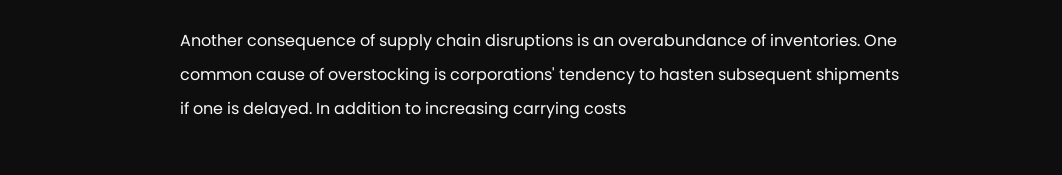Another consequence of supply chain disruptions is an overabundance of inventories. One common cause of overstocking is corporations' tendency to hasten subsequent shipments if one is delayed. In addition to increasing carrying costs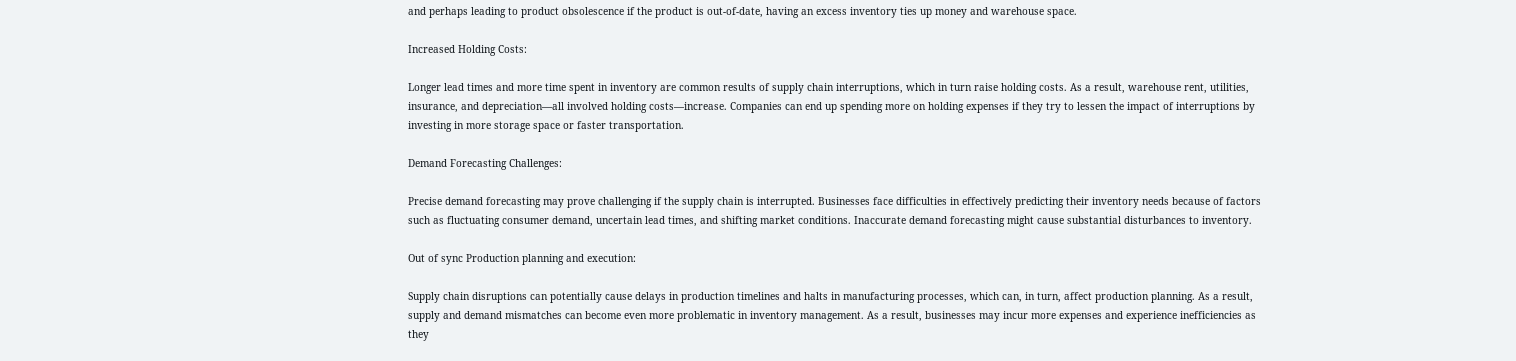and perhaps leading to product obsolescence if the product is out-of-date, having an excess inventory ties up money and warehouse space.

Increased Holding Costs:

Longer lead times and more time spent in inventory are common results of supply chain interruptions, which in turn raise holding costs. As a result, warehouse rent, utilities, insurance, and depreciation—all involved holding costs—increase. Companies can end up spending more on holding expenses if they try to lessen the impact of interruptions by investing in more storage space or faster transportation.

Demand Forecasting Challenges:

Precise demand forecasting may prove challenging if the supply chain is interrupted. Businesses face difficulties in effectively predicting their inventory needs because of factors such as fluctuating consumer demand, uncertain lead times, and shifting market conditions. Inaccurate demand forecasting might cause substantial disturbances to inventory.

Out of sync Production planning and execution:

Supply chain disruptions can potentially cause delays in production timelines and halts in manufacturing processes, which can, in turn, affect production planning. As a result, supply and demand mismatches can become even more problematic in inventory management. As a result, businesses may incur more expenses and experience inefficiencies as they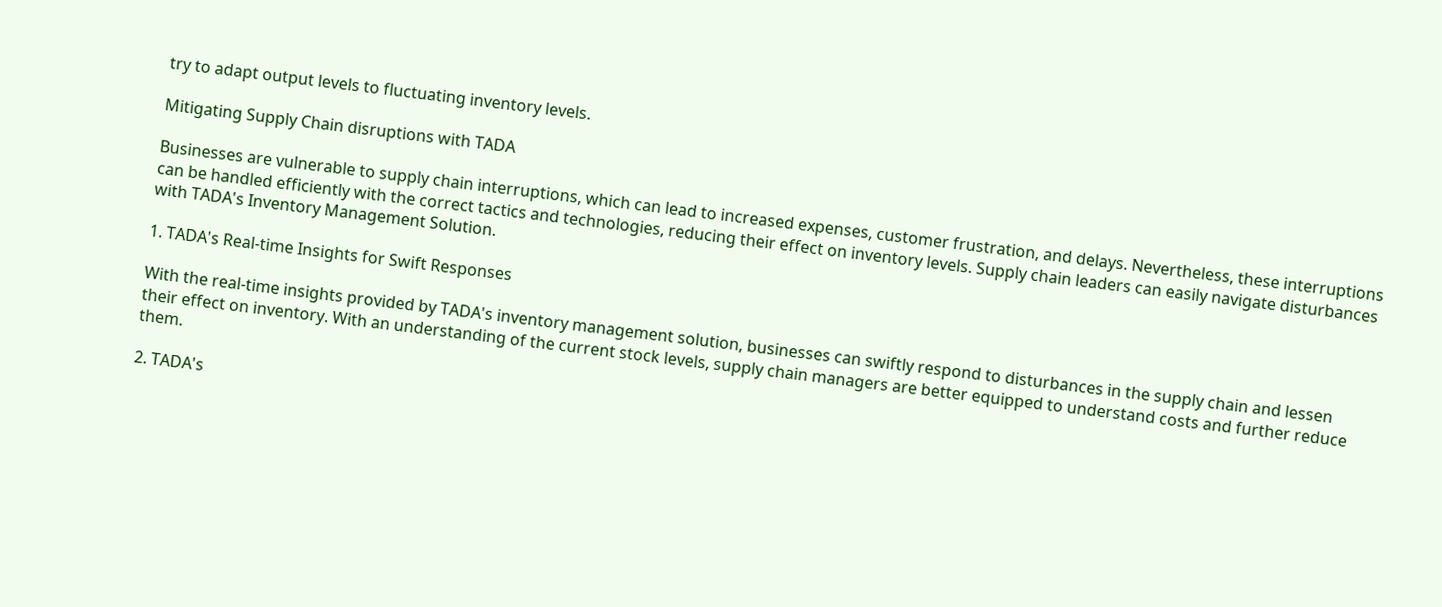try to adapt output levels to fluctuating inventory levels.

Mitigating Supply Chain disruptions with TADA

Businesses are vulnerable to supply chain interruptions, which can lead to increased expenses, customer frustration, and delays. Nevertheless, these interruptions can be handled efficiently with the correct tactics and technologies, reducing their effect on inventory levels. Supply chain leaders can easily navigate disturbances with TADA's Inventory Management Solution.

1. TADA's Real-time Insights for Swift Responses

With the real-time insights provided by TADA's inventory management solution, businesses can swiftly respond to disturbances in the supply chain and lessen their effect on inventory. With an understanding of the current stock levels, supply chain managers are better equipped to understand costs and further reduce them.

2. TADA's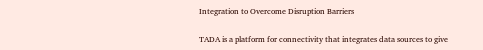Integration to Overcome Disruption Barriers

TADA is a platform for connectivity that integrates data sources to give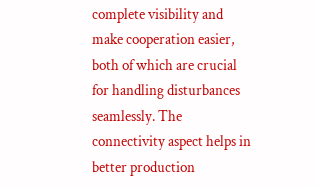complete visibility and make cooperation easier, both of which are crucial for handling disturbances seamlessly. The connectivity aspect helps in better production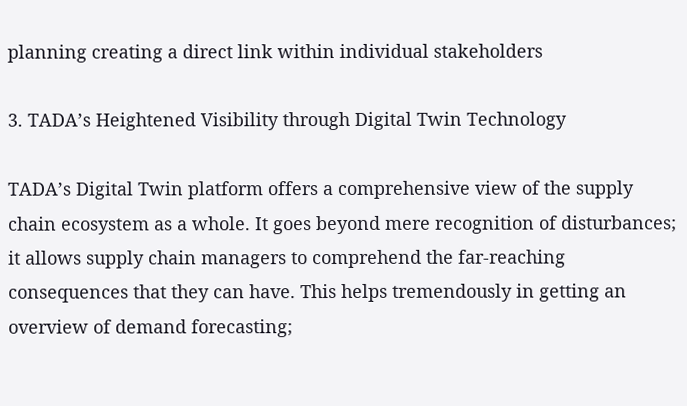planning creating a direct link within individual stakeholders

3. TADA’s Heightened Visibility through Digital Twin Technology

TADA’s Digital Twin platform offers a comprehensive view of the supply chain ecosystem as a whole. It goes beyond mere recognition of disturbances; it allows supply chain managers to comprehend the far-reaching consequences that they can have. This helps tremendously in getting an overview of demand forecasting;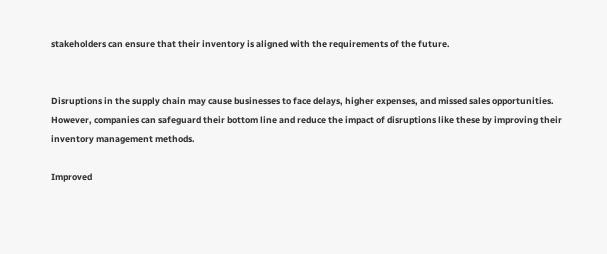stakeholders can ensure that their inventory is aligned with the requirements of the future.


Disruptions in the supply chain may cause businesses to face delays, higher expenses, and missed sales opportunities. However, companies can safeguard their bottom line and reduce the impact of disruptions like these by improving their inventory management methods.

Improved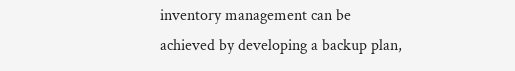inventory management can be achieved by developing a backup plan,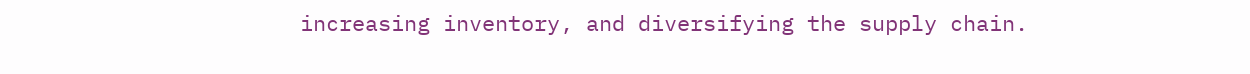increasing inventory, and diversifying the supply chain.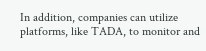In addition, companies can utilize platforms, like TADA, to monitor and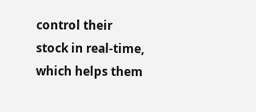control their stock in real-time, which helps them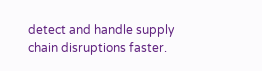detect and handle supply chain disruptions faster.